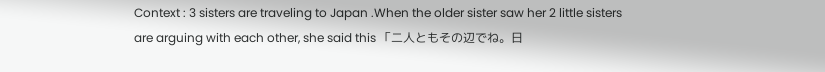Context : 3 sisters are traveling to Japan .When the older sister saw her 2 little sisters are arguing with each other, she said this 「二人ともその辺でね。日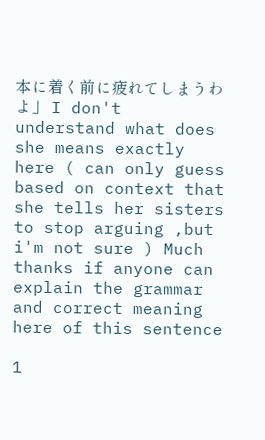本に着く前に疲れてしまうわよ」 I don't understand what does she means exactly here ( can only guess based on context that she tells her sisters to stop arguing ,but i'm not sure ) Much thanks if anyone can explain the grammar and correct meaning here of this sentence

1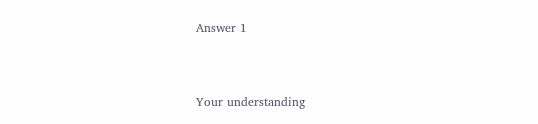Answer 1


Your understanding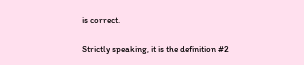is correct.

Strictly speaking, it is the definition #2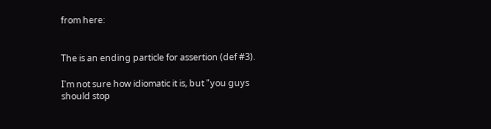from here:


The is an ending particle for assertion (def #3).

I'm not sure how idiomatic it is, but "you guys should stop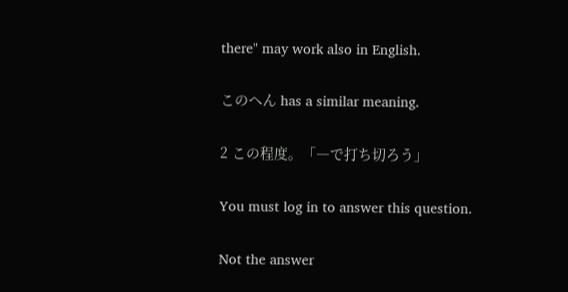there" may work also in English.

このへん has a similar meaning.

2 この程度。「―で打ち切ろう」

You must log in to answer this question.

Not the answer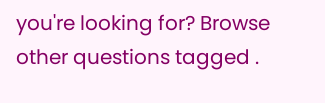you're looking for? Browse other questions tagged .